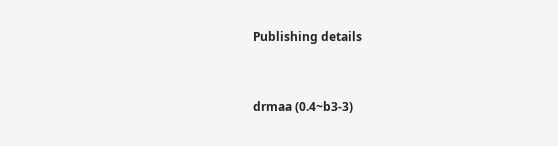Publishing details


drmaa (0.4~b3-3)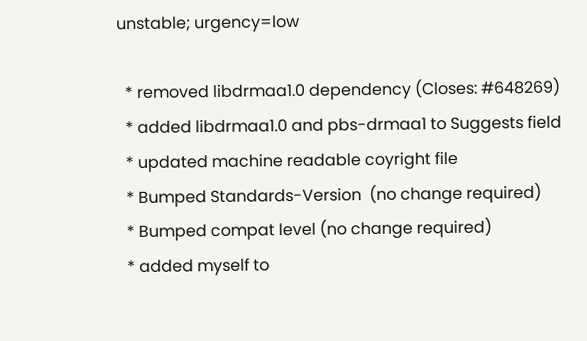unstable; urgency=low

  * removed libdrmaa1.0 dependency (Closes: #648269)
  * added libdrmaa1.0 and pbs-drmaa1 to Suggests field
  * updated machine readable coyright file
  * Bumped Standards-Version  (no change required)
  * Bumped compat level (no change required)
  * added myself to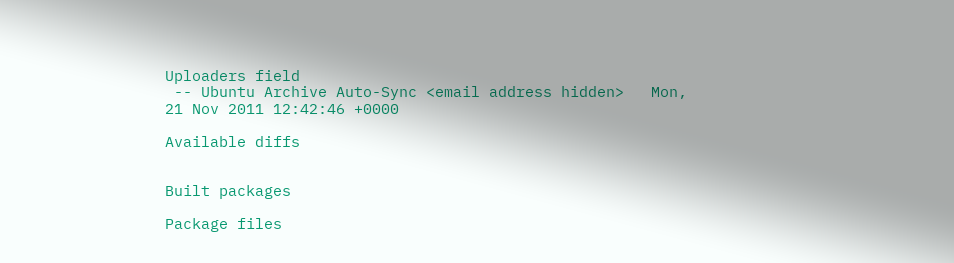Uploaders field
 -- Ubuntu Archive Auto-Sync <email address hidden>   Mon,  21 Nov 2011 12:42:46 +0000

Available diffs


Built packages

Package files